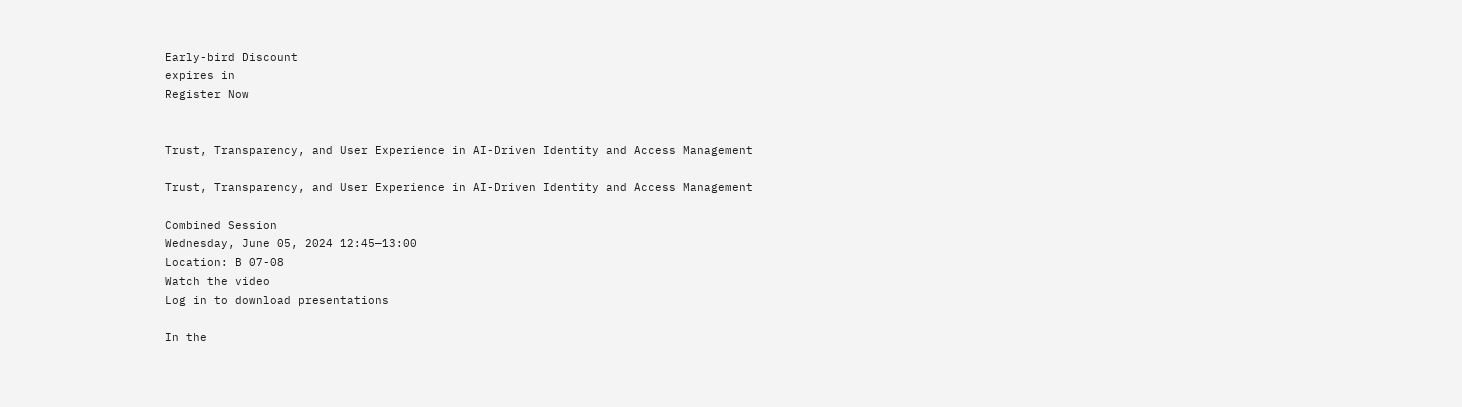Early-bird Discount
expires in
Register Now


Trust, Transparency, and User Experience in AI-Driven Identity and Access Management

Trust, Transparency, and User Experience in AI-Driven Identity and Access Management

Combined Session
Wednesday, June 05, 2024 12:45—13:00
Location: B 07-08
Watch the video
Log in to download presentations

In the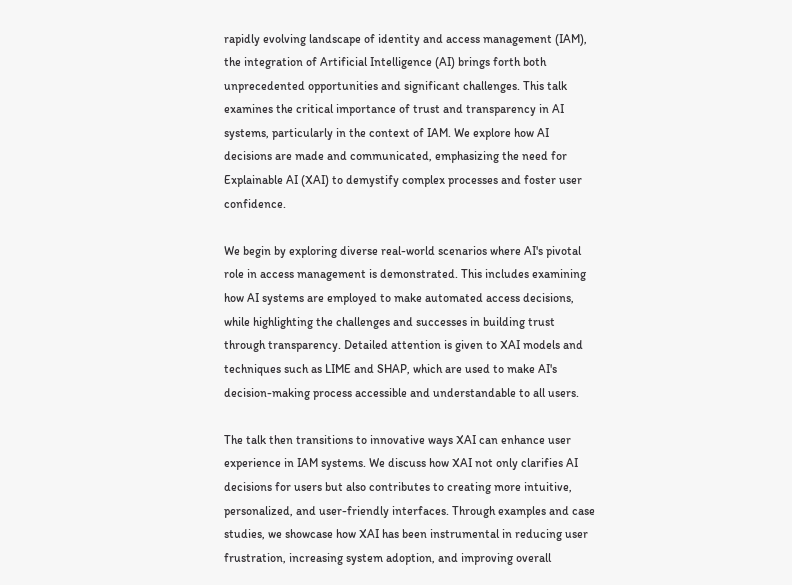rapidly evolving landscape of identity and access management (IAM), the integration of Artificial Intelligence (AI) brings forth both unprecedented opportunities and significant challenges. This talk examines the critical importance of trust and transparency in AI systems, particularly in the context of IAM. We explore how AI decisions are made and communicated, emphasizing the need for Explainable AI (XAI) to demystify complex processes and foster user confidence.

We begin by exploring diverse real-world scenarios where AI's pivotal role in access management is demonstrated. This includes examining how AI systems are employed to make automated access decisions, while highlighting the challenges and successes in building trust through transparency. Detailed attention is given to XAI models and techniques such as LIME and SHAP, which are used to make AI's decision-making process accessible and understandable to all users.

The talk then transitions to innovative ways XAI can enhance user experience in IAM systems. We discuss how XAI not only clarifies AI decisions for users but also contributes to creating more intuitive, personalized, and user-friendly interfaces. Through examples and case studies, we showcase how XAI has been instrumental in reducing user frustration, increasing system adoption, and improving overall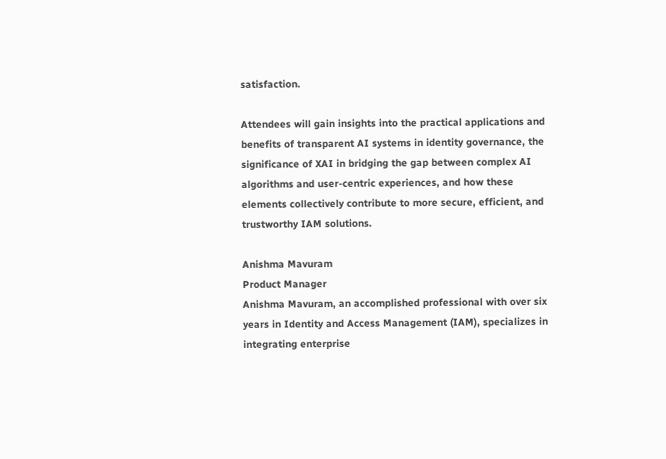satisfaction.

Attendees will gain insights into the practical applications and benefits of transparent AI systems in identity governance, the significance of XAI in bridging the gap between complex AI algorithms and user-centric experiences, and how these elements collectively contribute to more secure, efficient, and trustworthy IAM solutions.

Anishma Mavuram
Product Manager
Anishma Mavuram, an accomplished professional with over six years in Identity and Access Management (IAM), specializes in integrating enterprise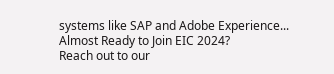systems like SAP and Adobe Experience...
Almost Ready to Join EIC 2024?
Reach out to our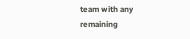team with any remaining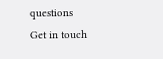questions
Get in touch